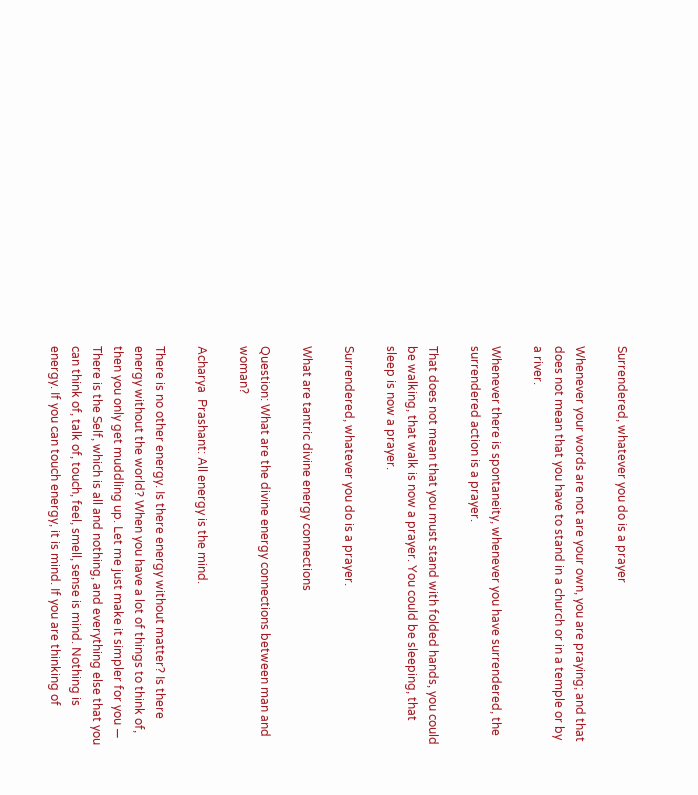Surrendered, whatever you do is a prayer

Whenever your words are not are your own, you are praying; and that does not mean that you have to stand in a church or in a temple or by a river.

Whenever there is spontaneity, whenever you have surrendered, the surrendered action is a prayer.

That does not mean that you must stand with folded hands, you could be walking, that walk is now a prayer. You could be sleeping, that sleep is now a prayer.

Surrendered, whatever you do is a prayer.

What are tantric divine energy connections

Question: What are the divine energy connections between man and woman?

Acharya  Prashant: All energy is the mind.

There is no other energy. Is there energy without matter? Is there energy without the world? When you have a lot of things to think of, then you only get muddling up. Let me just make it simpler for you — There is the Self, which is all and nothing, and everything else that you can think of, talk of, touch, feel, smell, sense is mind. Nothing is energy. If you can touch energy, it is mind. If you are thinking of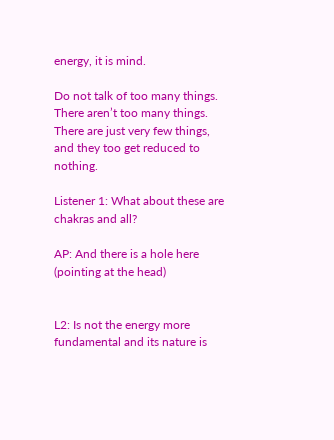energy, it is mind.

Do not talk of too many things. There aren’t too many things. There are just very few things, and they too get reduced to nothing.

Listener 1: What about these are chakras and all?

AP: And there is a hole here (pointing at the head)


L2: Is not the energy more fundamental and its nature is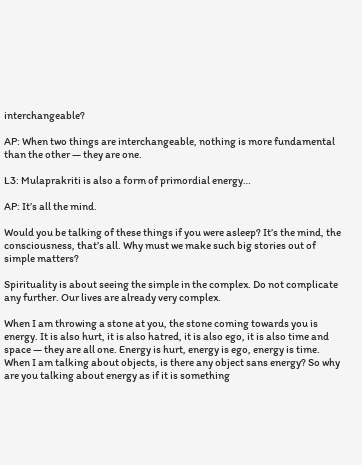interchangeable?

AP: When two things are interchangeable, nothing is more fundamental than the other — they are one.

L3: Mulaprakriti is also a form of primordial energy…

AP: It’s all the mind.

Would you be talking of these things if you were asleep? It’s the mind, the consciousness, that’s all. Why must we make such big stories out of simple matters?

Spirituality is about seeing the simple in the complex. Do not complicate any further. Our lives are already very complex.

When I am throwing a stone at you, the stone coming towards you is energy. It is also hurt, it is also hatred, it is also ego, it is also time and space — they are all one. Energy is hurt, energy is ego, energy is time. When I am talking about objects, is there any object sans energy? So why are you talking about energy as if it is something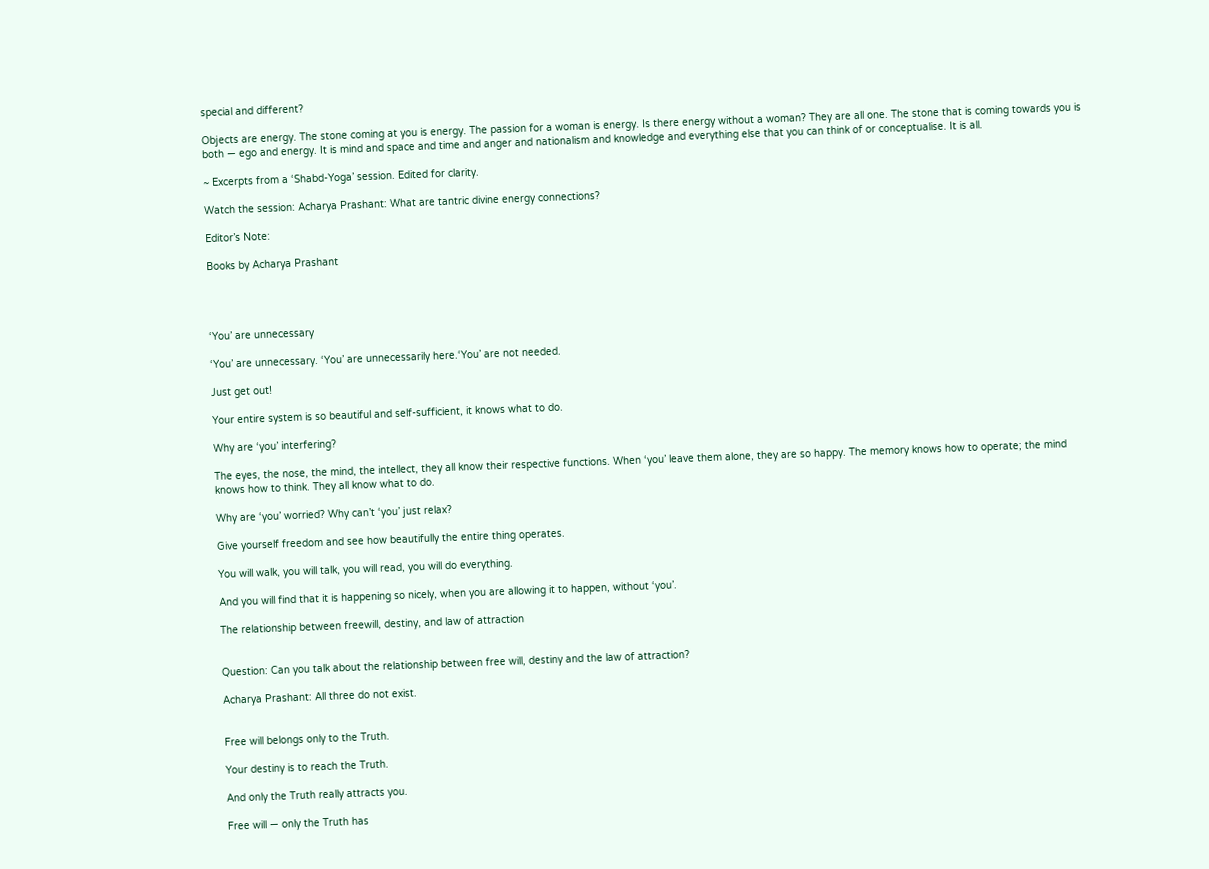special and different?

Objects are energy. The stone coming at you is energy. The passion for a woman is energy. Is there energy without a woman? They are all one. The stone that is coming towards you is both — ego and energy. It is mind and space and time and anger and nationalism and knowledge and everything else that you can think of or conceptualise. It is all.

~ Excerpts from a ‘Shabd-Yoga’ session. Edited for clarity.

Watch the session: Acharya Prashant: What are tantric divine energy connections?

Editor’s Note:

Books by Acharya Prashant




‘You’ are unnecessary

‘You’ are unnecessary. ‘You’ are unnecessarily here.‘You’ are not needed.

Just get out!

Your entire system is so beautiful and self-sufficient, it knows what to do.

Why are ‘you’ interfering?

The eyes, the nose, the mind, the intellect, they all know their respective functions. When ‘you’ leave them alone, they are so happy. The memory knows how to operate; the mind knows how to think. They all know what to do.

Why are ‘you’ worried? Why can’t ‘you’ just relax?

Give yourself freedom and see how beautifully the entire thing operates.

You will walk, you will talk, you will read, you will do everything.

And you will find that it is happening so nicely, when you are allowing it to happen, without ‘you’.

The relationship between freewill, destiny, and law of attraction


Question: Can you talk about the relationship between free will, destiny and the law of attraction?

Acharya Prashant: All three do not exist.


Free will belongs only to the Truth.

Your destiny is to reach the Truth.

And only the Truth really attracts you.

Free will — only the Truth has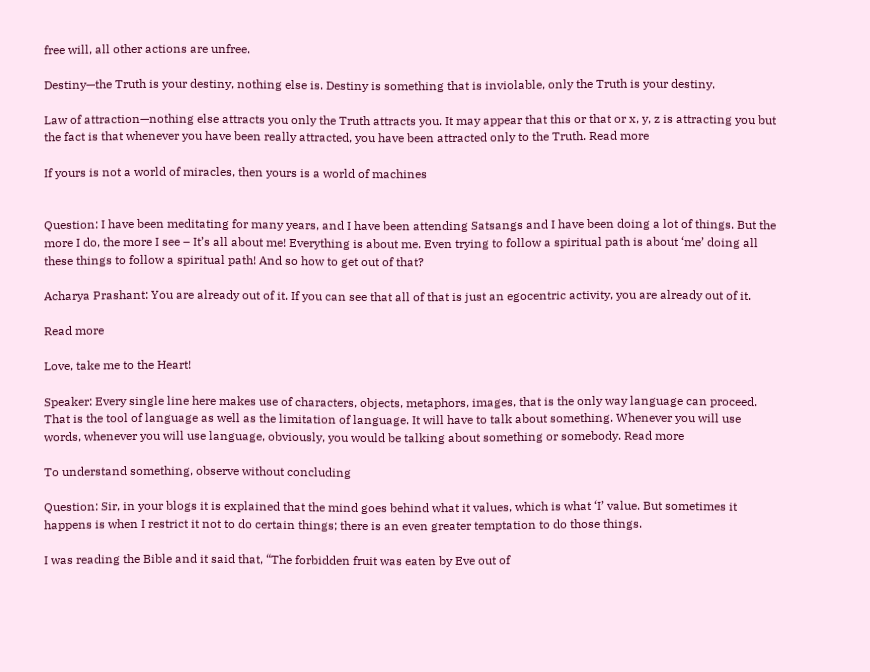free will, all other actions are unfree.

Destiny—the Truth is your destiny, nothing else is. Destiny is something that is inviolable, only the Truth is your destiny.

Law of attraction—nothing else attracts you only the Truth attracts you. It may appear that this or that or x, y, z is attracting you but the fact is that whenever you have been really attracted, you have been attracted only to the Truth. Read more

If yours is not a world of miracles, then yours is a world of machines


Question: I have been meditating for many years, and I have been attending Satsangs and I have been doing a lot of things. But the more I do, the more I see – It’s all about me! Everything is about me. Even trying to follow a spiritual path is about ‘me’ doing all these things to follow a spiritual path! And so how to get out of that?

Acharya Prashant: You are already out of it. If you can see that all of that is just an egocentric activity, you are already out of it.

Read more

Love, take me to the Heart!

Speaker: Every single line here makes use of characters, objects, metaphors, images, that is the only way language can proceed. That is the tool of language as well as the limitation of language. It will have to talk about something. Whenever you will use words, whenever you will use language, obviously, you would be talking about something or somebody. Read more

To understand something, observe without concluding

Question: Sir, in your blogs it is explained that the mind goes behind what it values, which is what ‘I’ value. But sometimes it happens is when I restrict it not to do certain things; there is an even greater temptation to do those things.

I was reading the Bible and it said that, “The forbidden fruit was eaten by Eve out of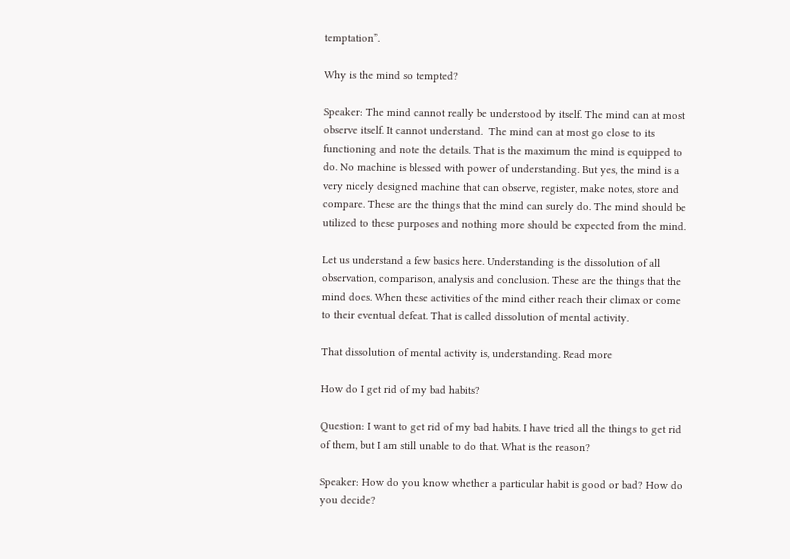temptation”.

Why is the mind so tempted?

Speaker: The mind cannot really be understood by itself. The mind can at most observe itself. It cannot understand.  The mind can at most go close to its functioning and note the details. That is the maximum the mind is equipped to do. No machine is blessed with power of understanding. But yes, the mind is a very nicely designed machine that can observe, register, make notes, store and compare. These are the things that the mind can surely do. The mind should be utilized to these purposes and nothing more should be expected from the mind.

Let us understand a few basics here. Understanding is the dissolution of all observation, comparison, analysis and conclusion. These are the things that the mind does. When these activities of the mind either reach their climax or come to their eventual defeat. That is called dissolution of mental activity.

That dissolution of mental activity is, understanding. Read more

How do I get rid of my bad habits?

Question: I want to get rid of my bad habits. I have tried all the things to get rid of them, but I am still unable to do that. What is the reason?

Speaker: How do you know whether a particular habit is good or bad? How do you decide?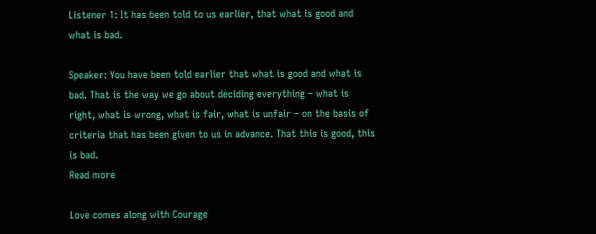Listener 1: It has been told to us earlier, that what is good and what is bad.

Speaker: You have been told earlier that what is good and what is bad. That is the way we go about deciding everything – what is right, what is wrong, what is fair, what is unfair – on the basis of criteria that has been given to us in advance. That this is good, this is bad.
Read more

Love comes along with Courage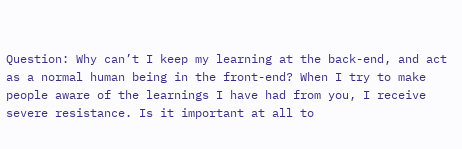Question: Why can’t I keep my learning at the back-end, and act as a normal human being in the front-end? When I try to make people aware of the learnings I have had from you, I receive severe resistance. Is it important at all to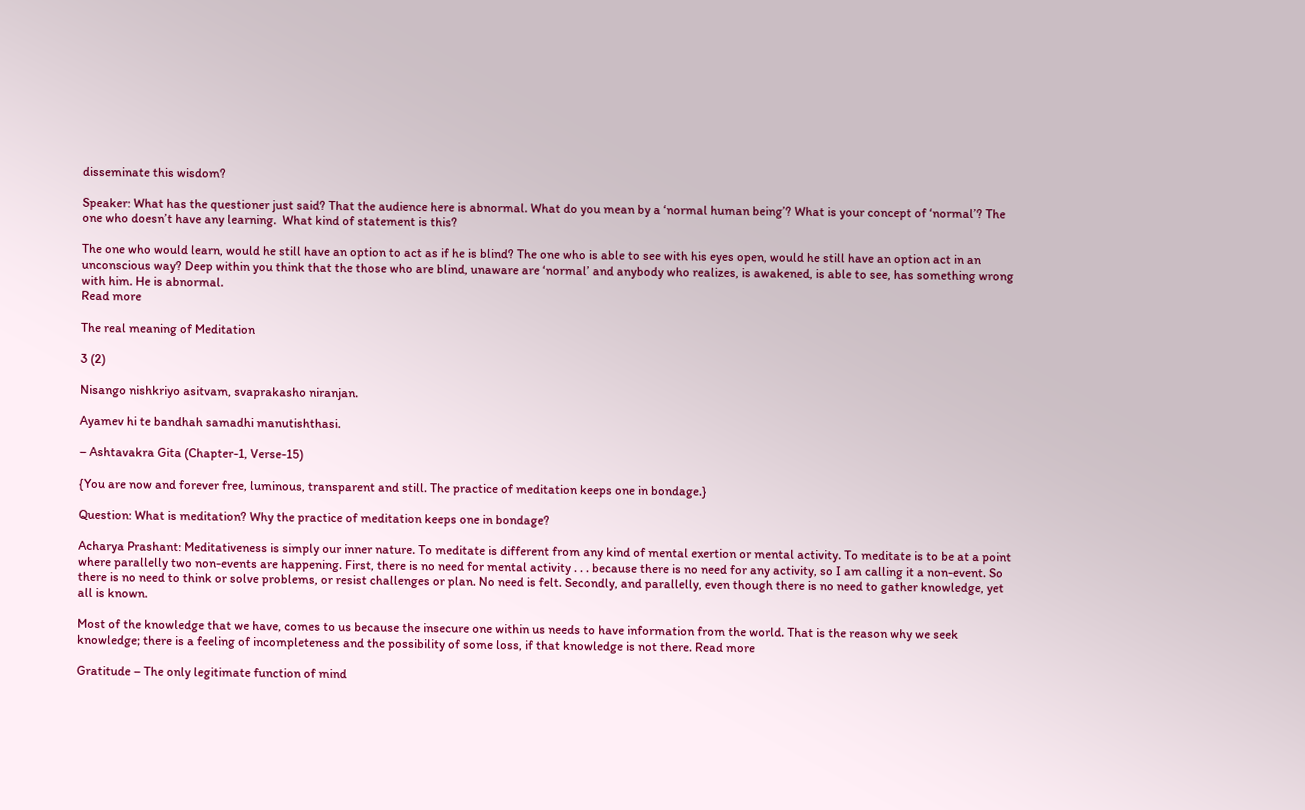disseminate this wisdom?

Speaker: What has the questioner just said? That the audience here is abnormal. What do you mean by a ‘normal human being’? What is your concept of ‘normal’? The one who doesn’t have any learning.  What kind of statement is this?

The one who would learn, would he still have an option to act as if he is blind? The one who is able to see with his eyes open, would he still have an option act in an unconscious way? Deep within you think that the those who are blind, unaware are ‘normal’ and anybody who realizes, is awakened, is able to see, has something wrong with him. He is abnormal.
Read more

The real meaning of Meditation

3 (2)

Nisango nishkriyo asitvam, svaprakasho niranjan.

Ayamev hi te bandhah samadhi manutishthasi.

– Ashtavakra Gita (Chapter-1, Verse-15)

{You are now and forever free, luminous, transparent and still. The practice of meditation keeps one in bondage.}

Question: What is meditation? Why the practice of meditation keeps one in bondage?

Acharya Prashant: Meditativeness is simply our inner nature. To meditate is different from any kind of mental exertion or mental activity. To meditate is to be at a point where parallelly two non-events are happening. First, there is no need for mental activity . . . because there is no need for any activity, so I am calling it a non-event. So there is no need to think or solve problems, or resist challenges or plan. No need is felt. Secondly, and parallelly, even though there is no need to gather knowledge, yet all is known.

Most of the knowledge that we have, comes to us because the insecure one within us needs to have information from the world. That is the reason why we seek knowledge; there is a feeling of incompleteness and the possibility of some loss, if that knowledge is not there. Read more

Gratitude – The only legitimate function of mind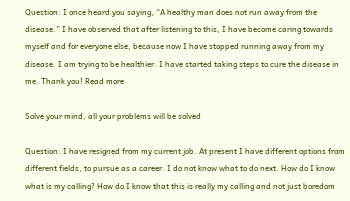Question: I once heard you saying, “A healthy man does not run away from the disease.” I have observed that after listening to this, I have become caring towards myself and for everyone else, because now I have stopped running away from my disease. I am trying to be healthier. I have started taking steps to cure the disease in me. Thank you! Read more

Solve your mind, all your problems will be solved

Question: I have resigned from my current job. At present I have different options from different fields, to pursue as a career. I do not know what to do next. How do I know what is my calling? How do I know that this is really my calling and not just boredom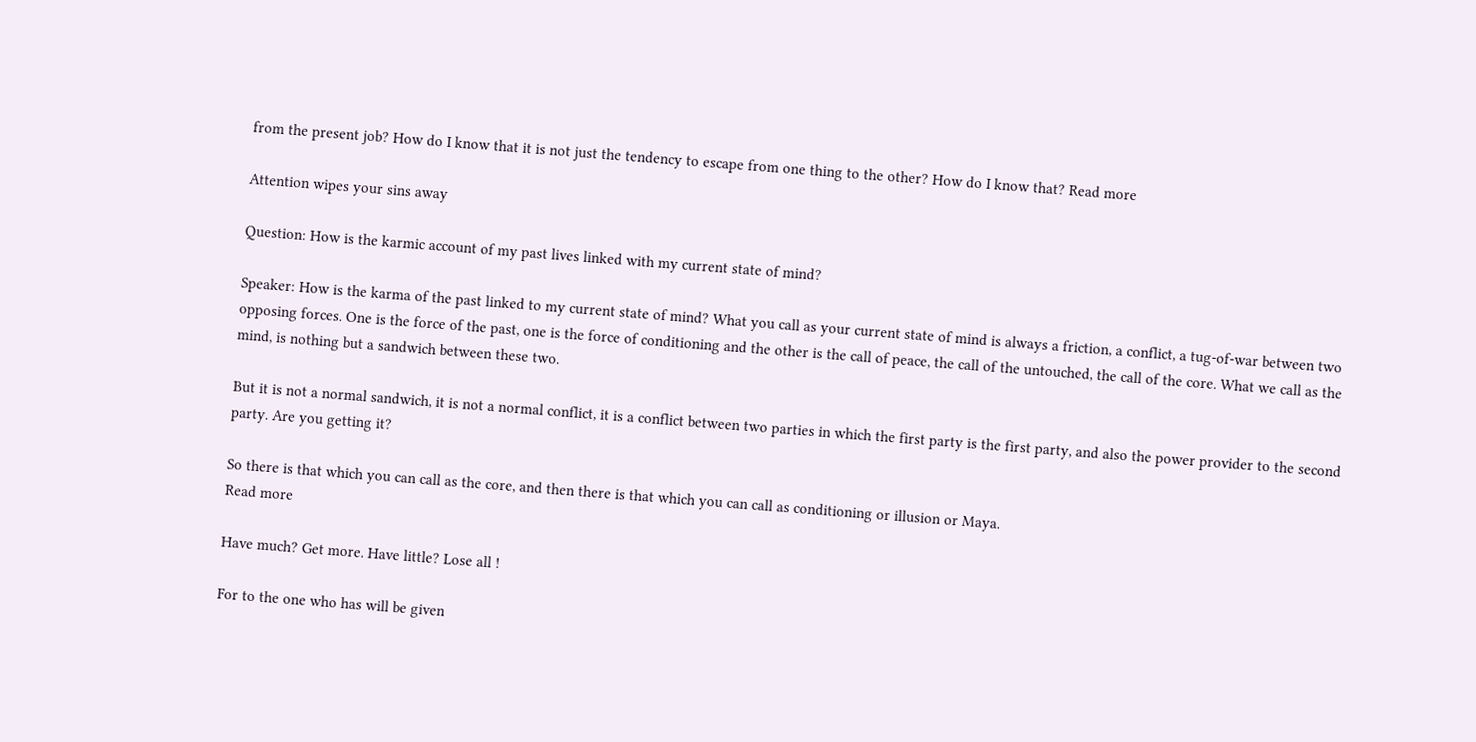from the present job? How do I know that it is not just the tendency to escape from one thing to the other? How do I know that? Read more

Attention wipes your sins away

Question: How is the karmic account of my past lives linked with my current state of mind?

Speaker: How is the karma of the past linked to my current state of mind? What you call as your current state of mind is always a friction, a conflict, a tug-of-war between two opposing forces. One is the force of the past, one is the force of conditioning and the other is the call of peace, the call of the untouched, the call of the core. What we call as the mind, is nothing but a sandwich between these two.

But it is not a normal sandwich, it is not a normal conflict, it is a conflict between two parties in which the first party is the first party, and also the power provider to the second party. Are you getting it?

So there is that which you can call as the core, and then there is that which you can call as conditioning or illusion or Maya.
Read more

Have much? Get more. Have little? Lose all !

For to the one who has will be given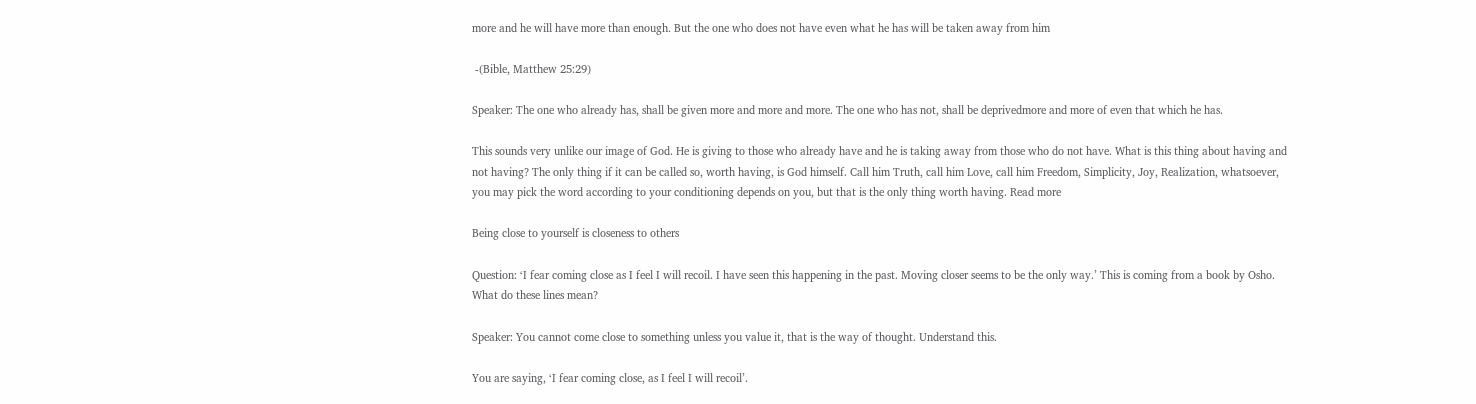more and he will have more than enough. But the one who does not have even what he has will be taken away from him

 -(Bible, Matthew 25:29)

Speaker: The one who already has, shall be given more and more and more. The one who has not, shall be deprivedmore and more of even that which he has.

This sounds very unlike our image of God. He is giving to those who already have and he is taking away from those who do not have. What is this thing about having and not having? The only thing if it can be called so, worth having, is God himself. Call him Truth, call him Love, call him Freedom, Simplicity, Joy, Realization, whatsoever, you may pick the word according to your conditioning depends on you, but that is the only thing worth having. Read more

Being close to yourself is closeness to others

Question: ‘I fear coming close as I feel I will recoil. I have seen this happening in the past. Moving closer seems to be the only way.’ This is coming from a book by Osho. What do these lines mean?

Speaker: You cannot come close to something unless you value it, that is the way of thought. Understand this.

You are saying, ‘I fear coming close, as I feel I will recoil’.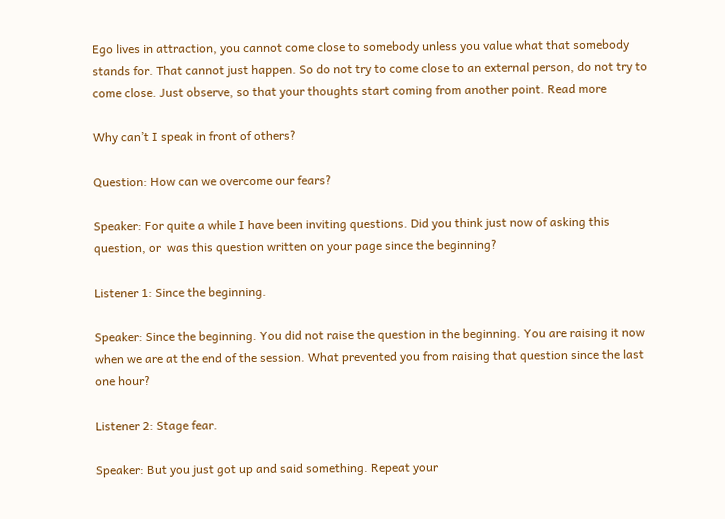Ego lives in attraction, you cannot come close to somebody unless you value what that somebody stands for. That cannot just happen. So do not try to come close to an external person, do not try to come close. Just observe, so that your thoughts start coming from another point. Read more

Why can’t I speak in front of others?

Question: How can we overcome our fears?

Speaker: For quite a while I have been inviting questions. Did you think just now of asking this question, or  was this question written on your page since the beginning?

Listener 1: Since the beginning.

Speaker: Since the beginning. You did not raise the question in the beginning. You are raising it now when we are at the end of the session. What prevented you from raising that question since the last one hour?

Listener 2: Stage fear.

Speaker: But you just got up and said something. Repeat your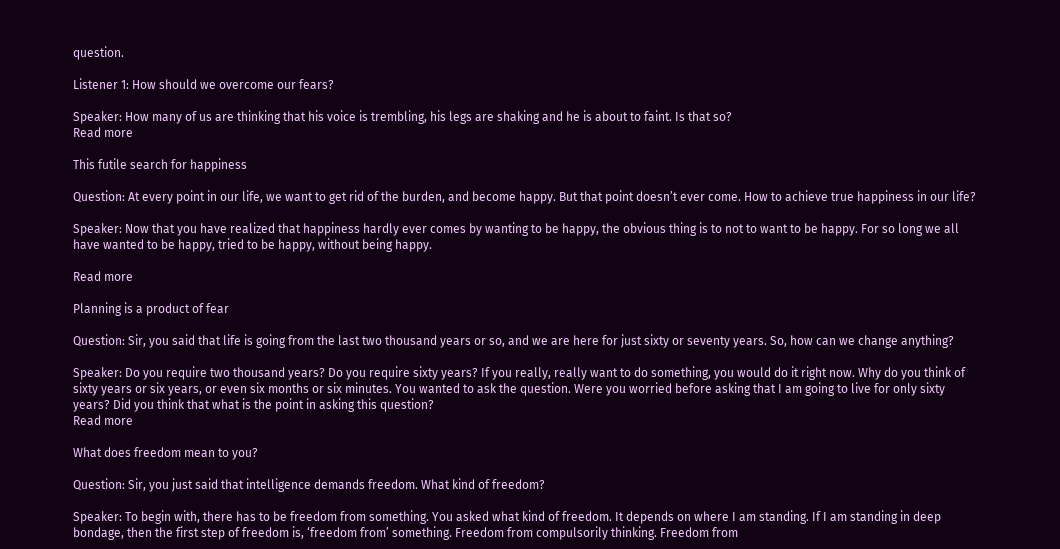question.

Listener 1: How should we overcome our fears?

Speaker: How many of us are thinking that his voice is trembling, his legs are shaking and he is about to faint. Is that so?
Read more

This futile search for happiness

Question: At every point in our life, we want to get rid of the burden, and become happy. But that point doesn’t ever come. How to achieve true happiness in our life?

Speaker: Now that you have realized that happiness hardly ever comes by wanting to be happy, the obvious thing is to not to want to be happy. For so long we all have wanted to be happy, tried to be happy, without being happy.

Read more

Planning is a product of fear

Question: Sir, you said that life is going from the last two thousand years or so, and we are here for just sixty or seventy years. So, how can we change anything?

Speaker: Do you require two thousand years? Do you require sixty years? If you really, really want to do something, you would do it right now. Why do you think of sixty years or six years, or even six months or six minutes. You wanted to ask the question. Were you worried before asking that I am going to live for only sixty years? Did you think that what is the point in asking this question?
Read more

What does freedom mean to you?

Question: Sir, you just said that intelligence demands freedom. What kind of freedom?

Speaker: To begin with, there has to be freedom from something. You asked what kind of freedom. It depends on where I am standing. If I am standing in deep bondage, then the first step of freedom is, ‘freedom from’ something. Freedom from compulsorily thinking. Freedom from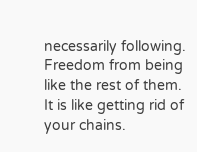necessarily following. Freedom from being like the rest of them. It is like getting rid of your chains.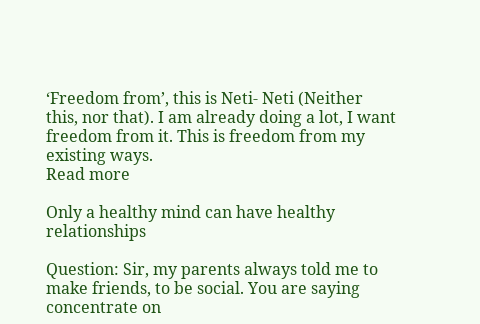‘Freedom from’, this is Neti- Neti (Neither this, nor that). I am already doing a lot, I want freedom from it. This is freedom from my existing ways.
Read more

Only a healthy mind can have healthy relationships

Question: Sir, my parents always told me to make friends, to be social. You are saying concentrate on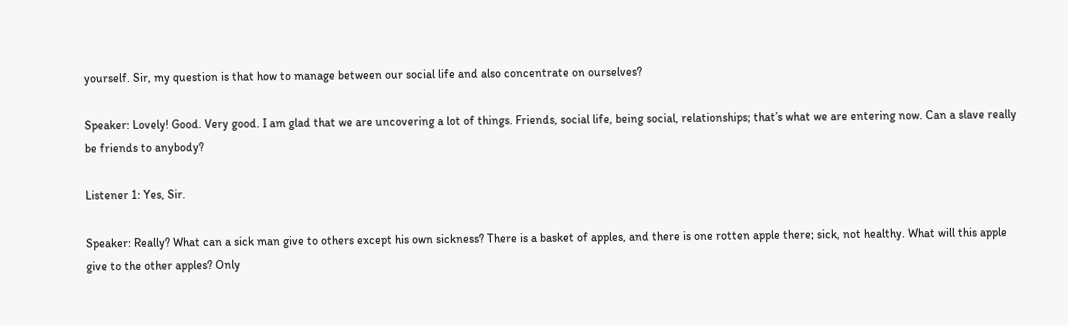yourself. Sir, my question is that how to manage between our social life and also concentrate on ourselves?

Speaker: Lovely! Good. Very good. I am glad that we are uncovering a lot of things. Friends, social life, being social, relationships; that’s what we are entering now. Can a slave really be friends to anybody?

Listener 1: Yes, Sir.

Speaker: Really? What can a sick man give to others except his own sickness? There is a basket of apples, and there is one rotten apple there; sick, not healthy. What will this apple give to the other apples? Only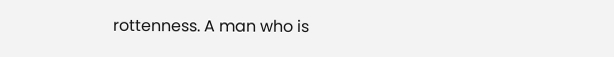rottenness. A man who is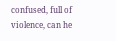confused, full of violence, can he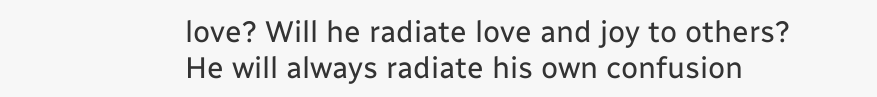love? Will he radiate love and joy to others? He will always radiate his own confusion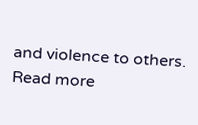and violence to others.
Read more